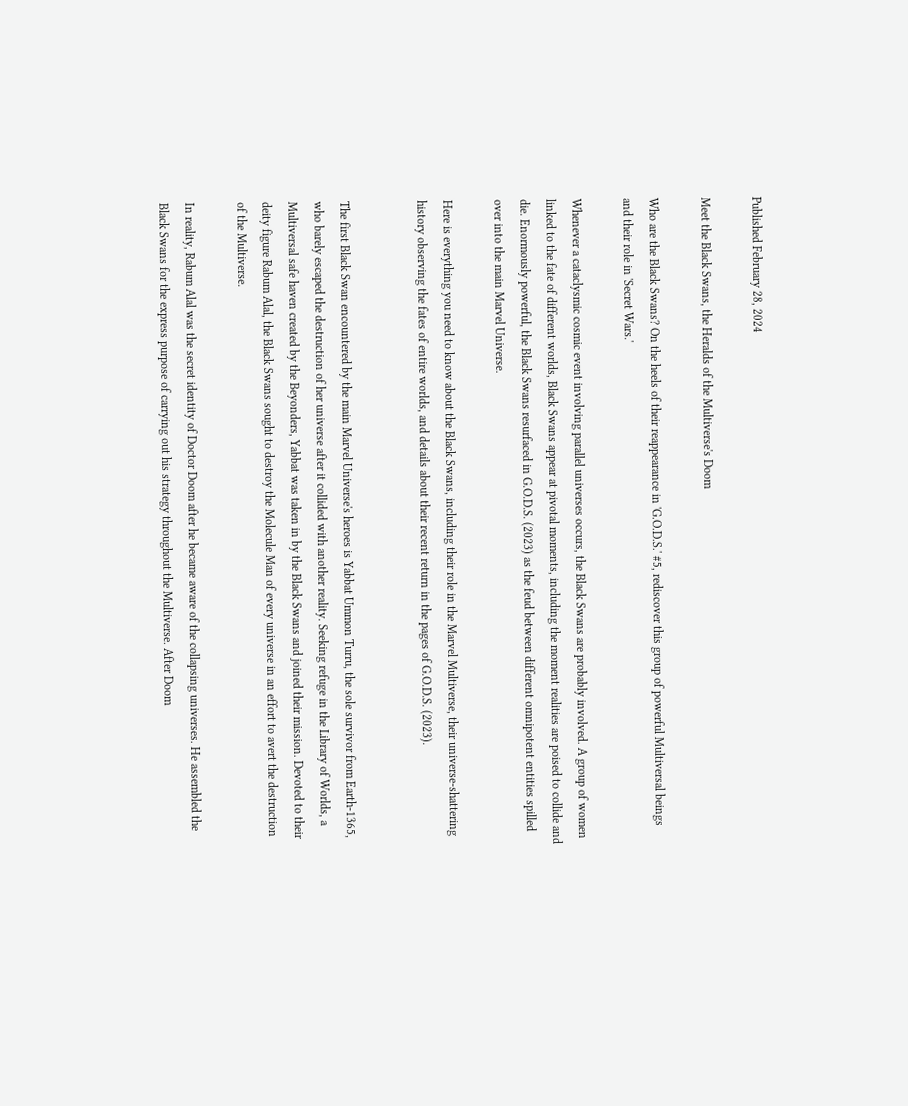Published February 28, 2024

Meet the Black Swans, the Heralds of the Multiverse's Doom

Who are the Black Swans? On the heels of their reappearance in 'G.O.D.S.' #5, rediscover this group of powerful Multiversal beings and their role in 'Secret Wars.'

Whenever a cataclysmic cosmic event involving parallel universes occurs, the Black Swans are probably involved. A group of women linked to the fate of different worlds, Black Swans appear at pivotal moments, including the moment realities are poised to collide and die. Enormously powerful, the Black Swans resurfaced in G.O.D.S. (2023) as the feud between different omnipotent entities spilled over into the main Marvel Universe.

Here is everything you need to know about the Black Swans, including their role in the Marvel Multiverse, their universe-shattering history observing the fates of entire worlds, and details about their recent return in the pages of G.O.D.S. (2023).


The first Black Swan encountered by the main Marvel Universe's heroes is Yabbat Ummon Turru, the sole survivor from Earth-1365, who barely escaped the destruction of her universe after it collided with another reality. Seeking refuge in the Library of Worlds, a Multiversal safe haven created by the Beyonders, Yabbat was taken in by the Black Swans and joined their mission. Devoted to their deity figure Rabum Alal, the Black Swans sought to destroy the Molecule Man of every universe in an effort to avert the destruction of the Multiverse.

In reality, Rabum Alal was the secret identity of Doctor Doom after he became aware of the collapsing universes. He assembled the Black Swans for the express purpose of carrying out his strategy throughout the Multiverse. After Doom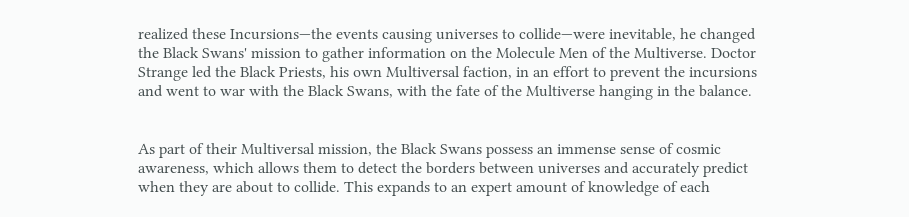realized these Incursions—the events causing universes to collide—were inevitable, he changed the Black Swans' mission to gather information on the Molecule Men of the Multiverse. Doctor Strange led the Black Priests, his own Multiversal faction, in an effort to prevent the incursions and went to war with the Black Swans, with the fate of the Multiverse hanging in the balance.


As part of their Multiversal mission, the Black Swans possess an immense sense of cosmic awareness, which allows them to detect the borders between universes and accurately predict when they are about to collide. This expands to an expert amount of knowledge of each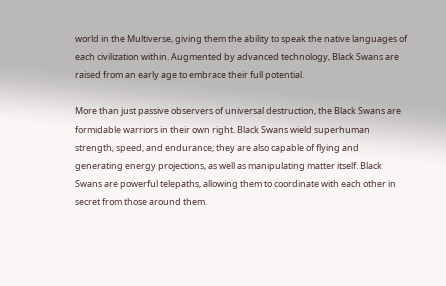world in the Multiverse, giving them the ability to speak the native languages of each civilization within. Augmented by advanced technology, Black Swans are raised from an early age to embrace their full potential.

More than just passive observers of universal destruction, the Black Swans are formidable warriors in their own right. Black Swans wield superhuman strength, speed, and endurance; they are also capable of flying and generating energy projections, as well as manipulating matter itself. Black Swans are powerful telepaths, allowing them to coordinate with each other in secret from those around them.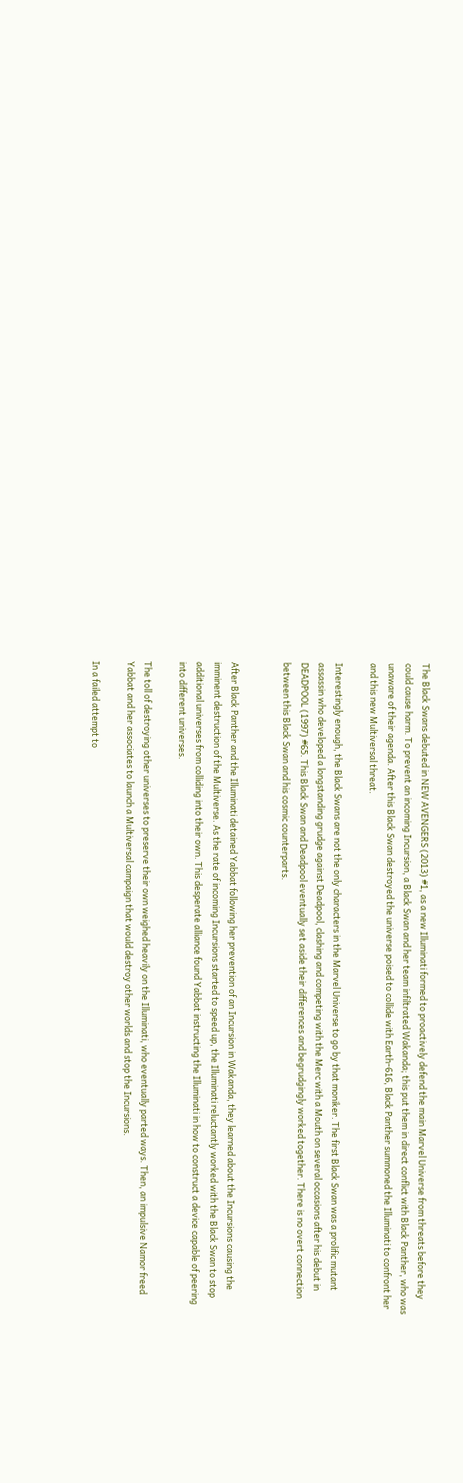The Black Swans debuted in NEW AVENGERS (2013) #1, as a new Illuminati formed to proactively defend the main Marvel Universe from threats before they could cause harm. To prevent an incoming Incursion, a Black Swan and her team infiltrated Wakanda; this put them in direct conflict with Black Panther, who was unaware of their agenda. After this Black Swan destroyed the universe poised to collide with Earth-616, Black Panther summoned the Illuminati to confront her and this new Multiversal threat.

Interestingly enough, the Black Swans are not the only characters in the Marvel Universe to go by that moniker. The first Black Swan was a prolific mutant assassin who developed a longstanding grudge against Deadpool, clashing and competing with the Merc with a Mouth on several occasions after his debut in DEADPOOL (1997) #65. This Black Swan and Deadpool eventually set aside their differences and begrudgingly worked together. There is no overt connection between this Black Swan and his cosmic counterparts.


After Black Panther and the Illuminati detained Yabbat following her prevention of an Incursion in Wakanda, they learned about the Incursions causing the imminent destruction of the Multiverse. As the rate of incoming Incursions started to speed up, the Illuminati reluctantly worked with the Black Swan to stop additional universes from colliding into their own. This desperate alliance found Yabbat instructing the Illuminati in how to construct a device capable of peering into different universes.

The toll of destroying other universes to preserve their own weighed heavily on the Illuminati, who eventually parted ways. Then, an impulsive Namor freed Yabbat and her associates to launch a Multiversal campaign that would destroy other worlds and stop the Incursions.

In a failed attempt to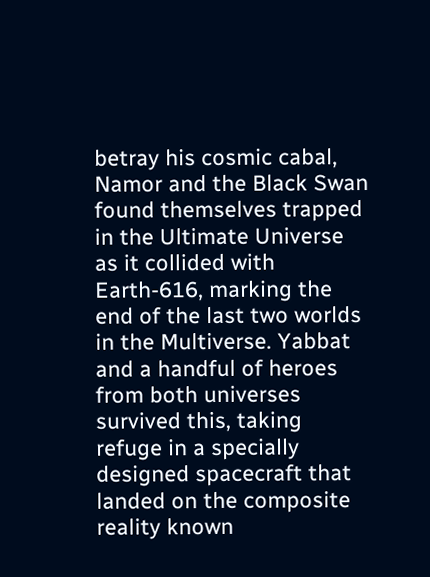betray his cosmic cabal, Namor and the Black Swan found themselves trapped in the Ultimate Universe as it collided with Earth-616, marking the end of the last two worlds in the Multiverse. Yabbat and a handful of heroes from both universes survived this, taking refuge in a specially designed spacecraft that landed on the composite reality known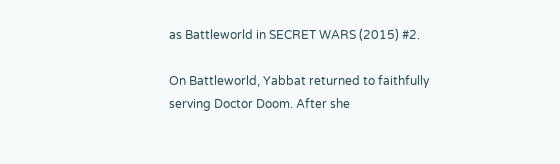as Battleworld in SECRET WARS (2015) #2.

On Battleworld, Yabbat returned to faithfully serving Doctor Doom. After she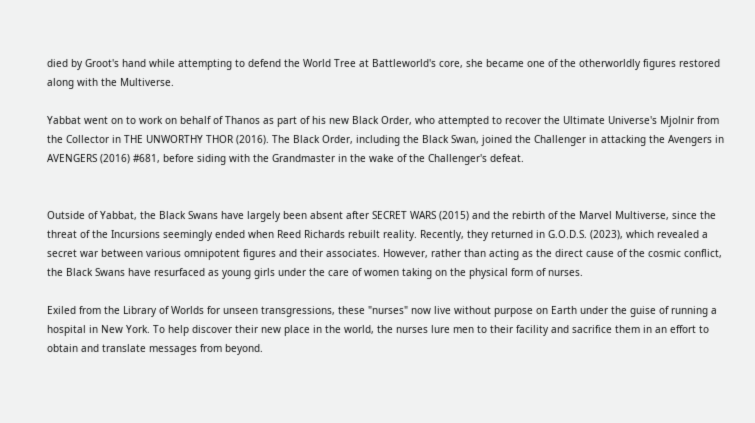died by Groot's hand while attempting to defend the World Tree at Battleworld's core, she became one of the otherworldly figures restored along with the Multiverse.

Yabbat went on to work on behalf of Thanos as part of his new Black Order, who attempted to recover the Ultimate Universe's Mjolnir from the Collector in THE UNWORTHY THOR (2016). The Black Order, including the Black Swan, joined the Challenger in attacking the Avengers in AVENGERS (2016) #681, before siding with the Grandmaster in the wake of the Challenger's defeat.


Outside of Yabbat, the Black Swans have largely been absent after SECRET WARS (2015) and the rebirth of the Marvel Multiverse, since the threat of the Incursions seemingly ended when Reed Richards rebuilt reality. Recently, they returned in G.O.D.S. (2023), which revealed a secret war between various omnipotent figures and their associates. However, rather than acting as the direct cause of the cosmic conflict, the Black Swans have resurfaced as young girls under the care of women taking on the physical form of nurses.

Exiled from the Library of Worlds for unseen transgressions, these "nurses" now live without purpose on Earth under the guise of running a hospital in New York. To help discover their new place in the world, the nurses lure men to their facility and sacrifice them in an effort to obtain and translate messages from beyond.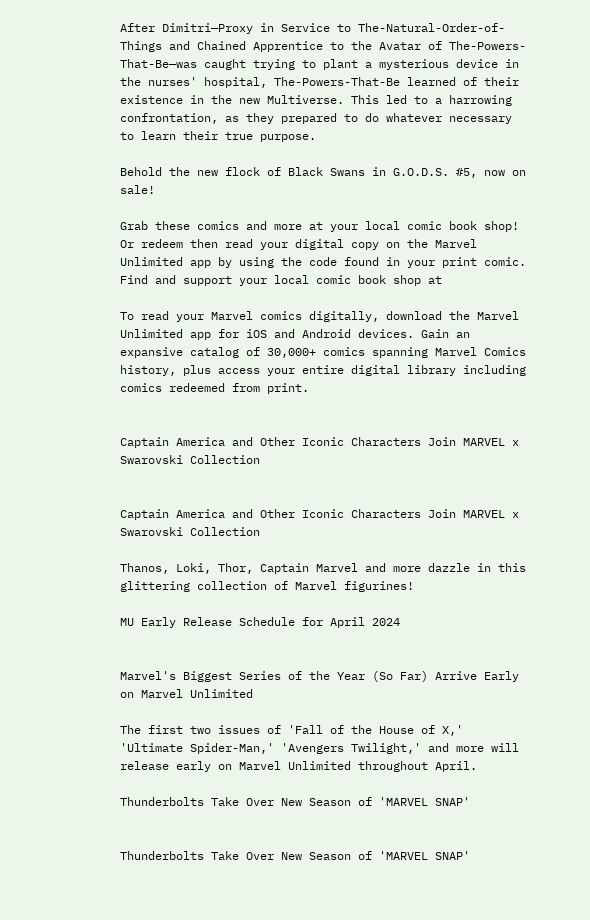After Dimitri—Proxy in Service to The-Natural-Order-of-Things and Chained Apprentice to the Avatar of The-Powers-That-Be—was caught trying to plant a mysterious device in the nurses' hospital, The-Powers-That-Be learned of their existence in the new Multiverse. This led to a harrowing confrontation, as they prepared to do whatever necessary to learn their true purpose.

Behold the new flock of Black Swans in G.O.D.S. #5, now on sale!

Grab these comics and more at your local comic book shop! Or redeem then read your digital copy on the Marvel Unlimited app by using the code found in your print comic. Find and support your local comic book shop at

To read your Marvel comics digitally, download the Marvel Unlimited app for iOS and Android devices. Gain an expansive catalog of 30,000+ comics spanning Marvel Comics history, plus access your entire digital library including comics redeemed from print.


Captain America and Other Iconic Characters Join MARVEL x Swarovski Collection


Captain America and Other Iconic Characters Join MARVEL x Swarovski Collection

Thanos, Loki, Thor, Captain Marvel and more dazzle in this glittering collection of Marvel figurines!

MU Early Release Schedule for April 2024


Marvel's Biggest Series of the Year (So Far) Arrive Early on Marvel Unlimited

The first two issues of 'Fall of the House of X,' 'Ultimate Spider-Man,' 'Avengers Twilight,' and more will release early on Marvel Unlimited throughout April.

Thunderbolts Take Over New Season of 'MARVEL SNAP'


Thunderbolts Take Over New Season of 'MARVEL SNAP'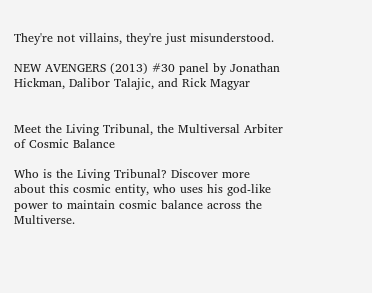They're not villains, they're just misunderstood.

NEW AVENGERS (2013) #30 panel by Jonathan Hickman, Dalibor Talajic, and Rick Magyar


Meet the Living Tribunal, the Multiversal Arbiter of Cosmic Balance

Who is the Living Tribunal? Discover more about this cosmic entity, who uses his god-like power to maintain cosmic balance across the Multiverse.